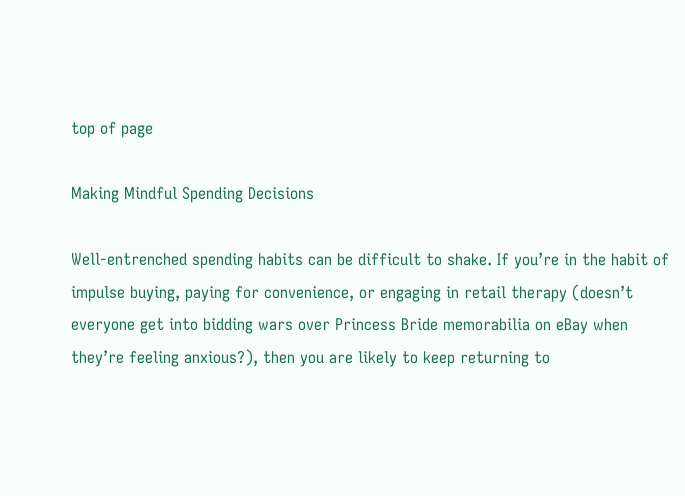top of page

Making Mindful Spending Decisions

Well-entrenched spending habits can be difficult to shake. If you’re in the habit of impulse buying, paying for convenience, or engaging in retail therapy (doesn’t everyone get into bidding wars over Princess Bride memorabilia on eBay when they’re feeling anxious?), then you are likely to keep returning to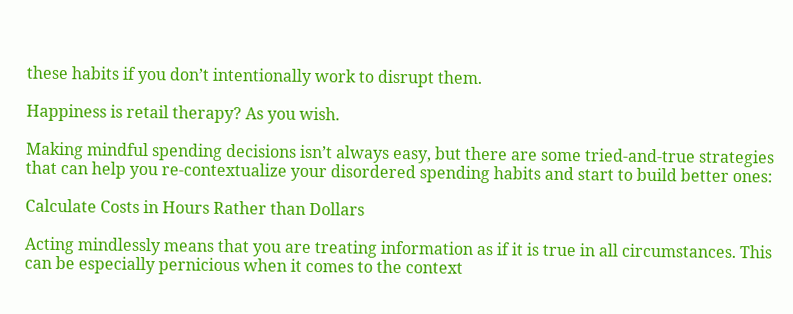these habits if you don’t intentionally work to disrupt them.

Happiness is retail therapy? As you wish.

Making mindful spending decisions isn’t always easy, but there are some tried-and-true strategies that can help you re-contextualize your disordered spending habits and start to build better ones:

Calculate Costs in Hours Rather than Dollars

Acting mindlessly means that you are treating information as if it is true in all circumstances. This can be especially pernicious when it comes to the context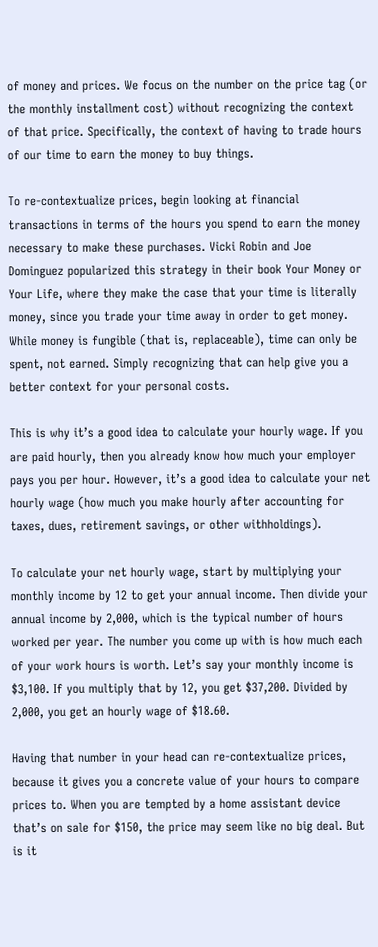of money and prices. We focus on the number on the price tag (or the monthly installment cost) without recognizing the context of that price. Specifically, the context of having to trade hours of our time to earn the money to buy things.

To re-contextualize prices, begin looking at financial transactions in terms of the hours you spend to earn the money necessary to make these purchases. Vicki Robin and Joe Dominguez popularized this strategy in their book Your Money or Your Life, where they make the case that your time is literally money, since you trade your time away in order to get money. While money is fungible (that is, replaceable), time can only be spent, not earned. Simply recognizing that can help give you a better context for your personal costs.

This is why it’s a good idea to calculate your hourly wage. If you are paid hourly, then you already know how much your employer pays you per hour. However, it’s a good idea to calculate your net hourly wage (how much you make hourly after accounting for taxes, dues, retirement savings, or other withholdings).

To calculate your net hourly wage, start by multiplying your monthly income by 12 to get your annual income. Then divide your annual income by 2,000, which is the typical number of hours worked per year. The number you come up with is how much each of your work hours is worth. Let’s say your monthly income is $3,100. If you multiply that by 12, you get $37,200. Divided by 2,000, you get an hourly wage of $18.60.

Having that number in your head can re-contextualize prices, because it gives you a concrete value of your hours to compare prices to. When you are tempted by a home assistant device that’s on sale for $150, the price may seem like no big deal. But is it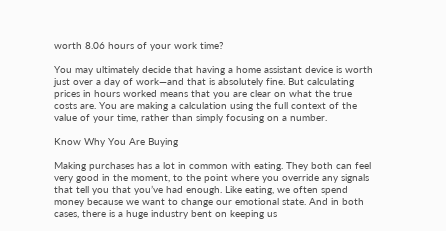worth 8.06 hours of your work time?

You may ultimately decide that having a home assistant device is worth just over a day of work—and that is absolutely fine. But calculating prices in hours worked means that you are clear on what the true costs are. You are making a calculation using the full context of the value of your time, rather than simply focusing on a number.

Know Why You Are Buying

Making purchases has a lot in common with eating. They both can feel very good in the moment, to the point where you override any signals that tell you that you’ve had enough. Like eating, we often spend money because we want to change our emotional state. And in both cases, there is a huge industry bent on keeping us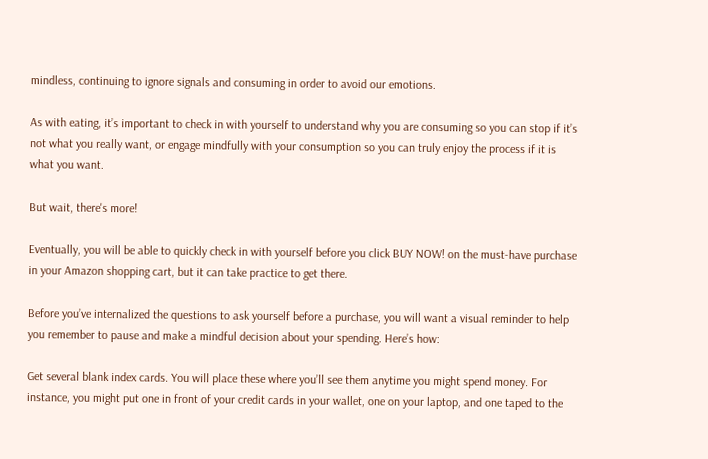mindless, continuing to ignore signals and consuming in order to avoid our emotions.

As with eating, it’s important to check in with yourself to understand why you are consuming so you can stop if it’s not what you really want, or engage mindfully with your consumption so you can truly enjoy the process if it is what you want.

But wait, there's more!

Eventually, you will be able to quickly check in with yourself before you click BUY NOW! on the must-have purchase in your Amazon shopping cart, but it can take practice to get there.

Before you’ve internalized the questions to ask yourself before a purchase, you will want a visual reminder to help you remember to pause and make a mindful decision about your spending. Here’s how:

Get several blank index cards. You will place these where you’ll see them anytime you might spend money. For instance, you might put one in front of your credit cards in your wallet, one on your laptop, and one taped to the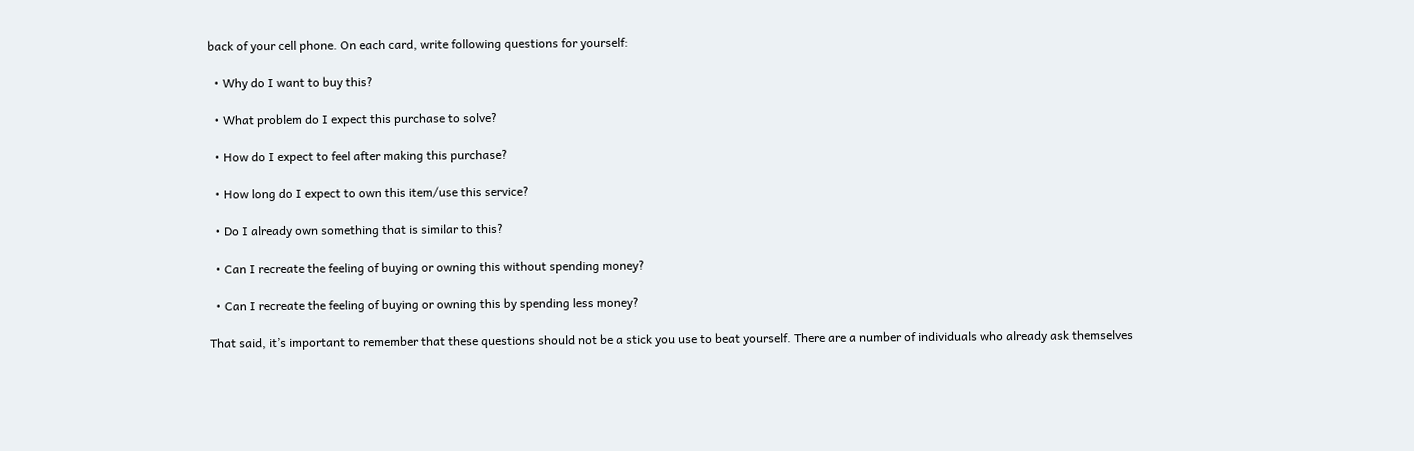back of your cell phone. On each card, write following questions for yourself:

  • Why do I want to buy this?

  • What problem do I expect this purchase to solve?

  • How do I expect to feel after making this purchase?

  • How long do I expect to own this item/use this service?

  • Do I already own something that is similar to this?

  • Can I recreate the feeling of buying or owning this without spending money?

  • Can I recreate the feeling of buying or owning this by spending less money?

That said, it’s important to remember that these questions should not be a stick you use to beat yourself. There are a number of individuals who already ask themselves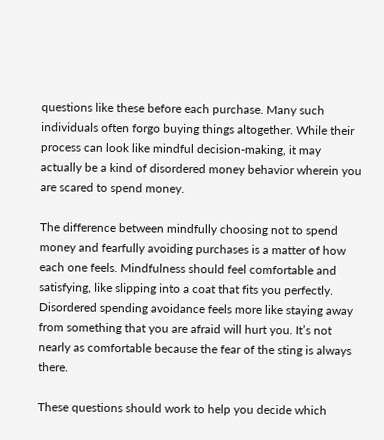questions like these before each purchase. Many such individuals often forgo buying things altogether. While their process can look like mindful decision-making, it may actually be a kind of disordered money behavior wherein you are scared to spend money.

The difference between mindfully choosing not to spend money and fearfully avoiding purchases is a matter of how each one feels. Mindfulness should feel comfortable and satisfying, like slipping into a coat that fits you perfectly. Disordered spending avoidance feels more like staying away from something that you are afraid will hurt you. It’s not nearly as comfortable because the fear of the sting is always there.

These questions should work to help you decide which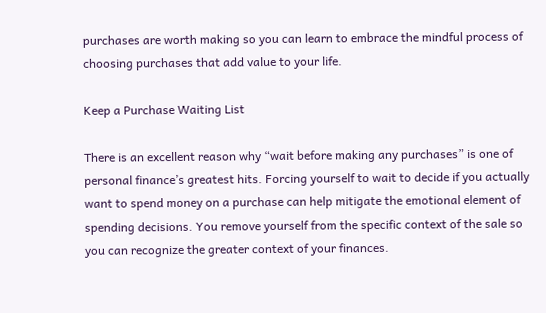purchases are worth making so you can learn to embrace the mindful process of choosing purchases that add value to your life.

Keep a Purchase Waiting List

There is an excellent reason why “wait before making any purchases” is one of personal finance’s greatest hits. Forcing yourself to wait to decide if you actually want to spend money on a purchase can help mitigate the emotional element of spending decisions. You remove yourself from the specific context of the sale so you can recognize the greater context of your finances.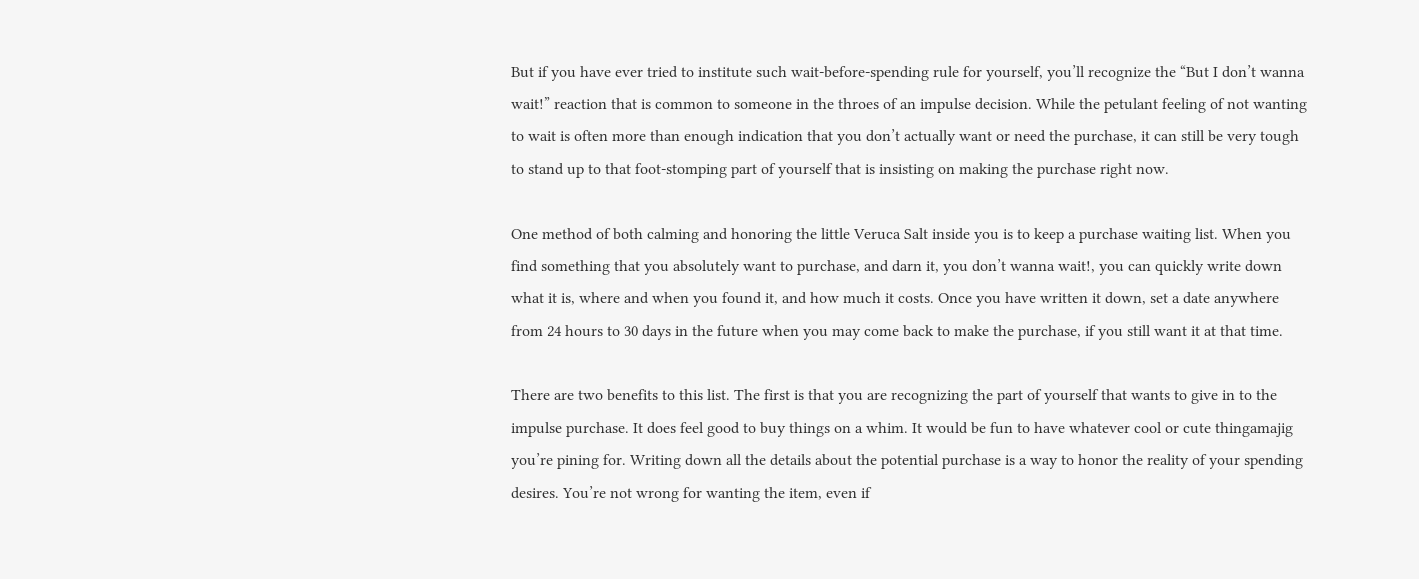But if you have ever tried to institute such wait-before-spending rule for yourself, you’ll recognize the “But I don’t wanna wait!” reaction that is common to someone in the throes of an impulse decision. While the petulant feeling of not wanting to wait is often more than enough indication that you don’t actually want or need the purchase, it can still be very tough to stand up to that foot-stomping part of yourself that is insisting on making the purchase right now.

One method of both calming and honoring the little Veruca Salt inside you is to keep a purchase waiting list. When you find something that you absolutely want to purchase, and darn it, you don’t wanna wait!, you can quickly write down what it is, where and when you found it, and how much it costs. Once you have written it down, set a date anywhere from 24 hours to 30 days in the future when you may come back to make the purchase, if you still want it at that time.

There are two benefits to this list. The first is that you are recognizing the part of yourself that wants to give in to the impulse purchase. It does feel good to buy things on a whim. It would be fun to have whatever cool or cute thingamajig you’re pining for. Writing down all the details about the potential purchase is a way to honor the reality of your spending desires. You’re not wrong for wanting the item, even if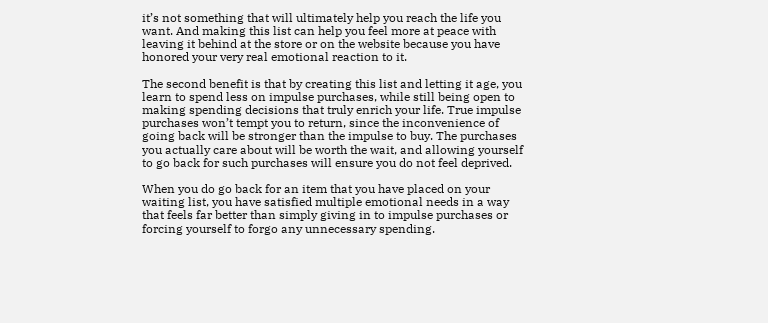it’s not something that will ultimately help you reach the life you want. And making this list can help you feel more at peace with leaving it behind at the store or on the website because you have honored your very real emotional reaction to it.

The second benefit is that by creating this list and letting it age, you learn to spend less on impulse purchases, while still being open to making spending decisions that truly enrich your life. True impulse purchases won’t tempt you to return, since the inconvenience of going back will be stronger than the impulse to buy. The purchases you actually care about will be worth the wait, and allowing yourself to go back for such purchases will ensure you do not feel deprived.

When you do go back for an item that you have placed on your waiting list, you have satisfied multiple emotional needs in a way that feels far better than simply giving in to impulse purchases or forcing yourself to forgo any unnecessary spending.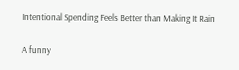Intentional Spending Feels Better than Making It Rain

A funny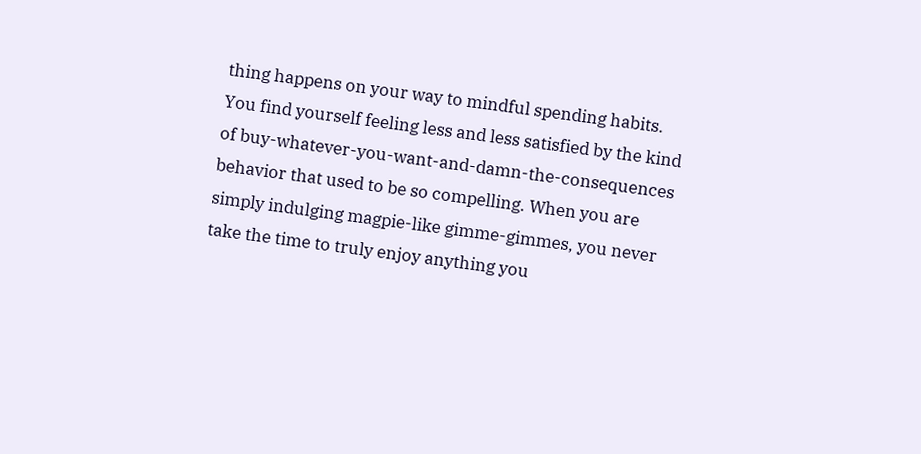thing happens on your way to mindful spending habits. You find yourself feeling less and less satisfied by the kind of buy-whatever-you-want-and-damn-the-consequences behavior that used to be so compelling. When you are simply indulging magpie-like gimme-gimmes, you never take the time to truly enjoy anything you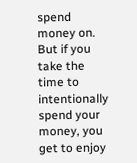spend money on. But if you take the time to intentionally spend your money, you get to enjoy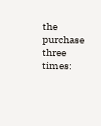the purchase three times: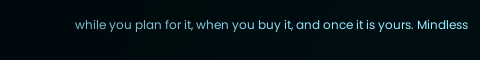while you plan for it, when you buy it, and once it is yours. Mindless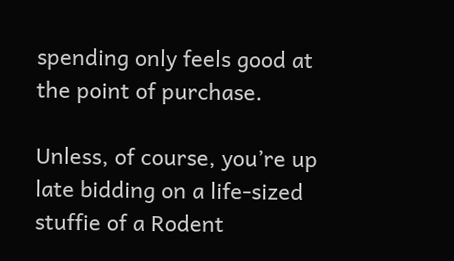spending only feels good at the point of purchase.

Unless, of course, you’re up late bidding on a life-sized stuffie of a Rodent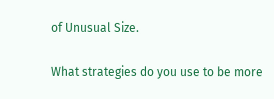of Unusual Size.

What strategies do you use to be more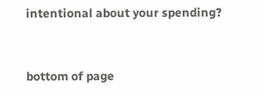intentional about your spending?


bottom of page